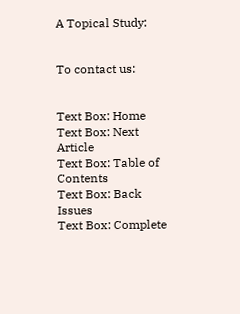A Topical Study:


To contact us:


Text Box: Home
Text Box: Next Article
Text Box: Table of Contents
Text Box: Back Issues
Text Box: Complete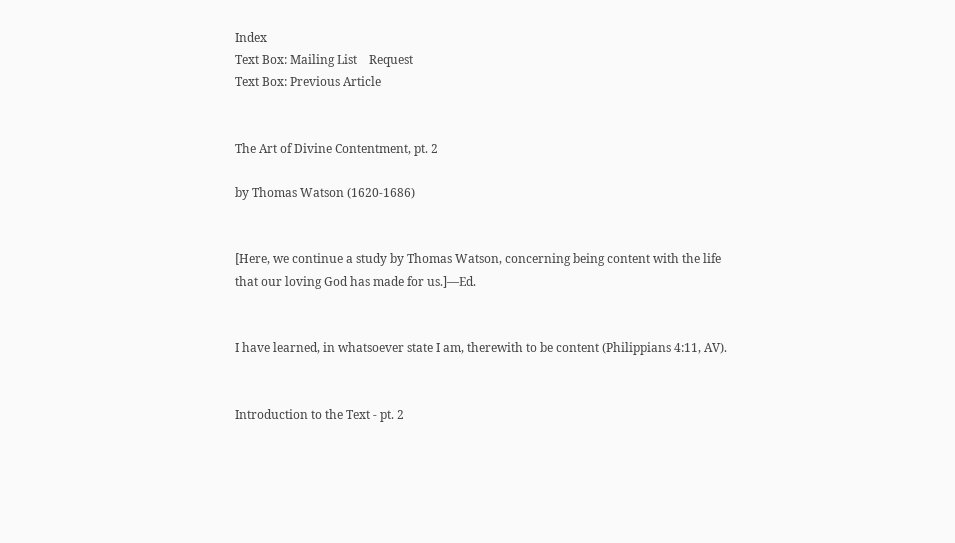Index
Text Box: Mailing List    Request
Text Box: Previous Article


The Art of Divine Contentment, pt. 2

by Thomas Watson (1620-1686)


[Here, we continue a study by Thomas Watson, concerning being content with the life that our loving God has made for us.]—Ed.


I have learned, in whatsoever state I am, therewith to be content (Philippians 4:11, AV).


Introduction to the Text - pt. 2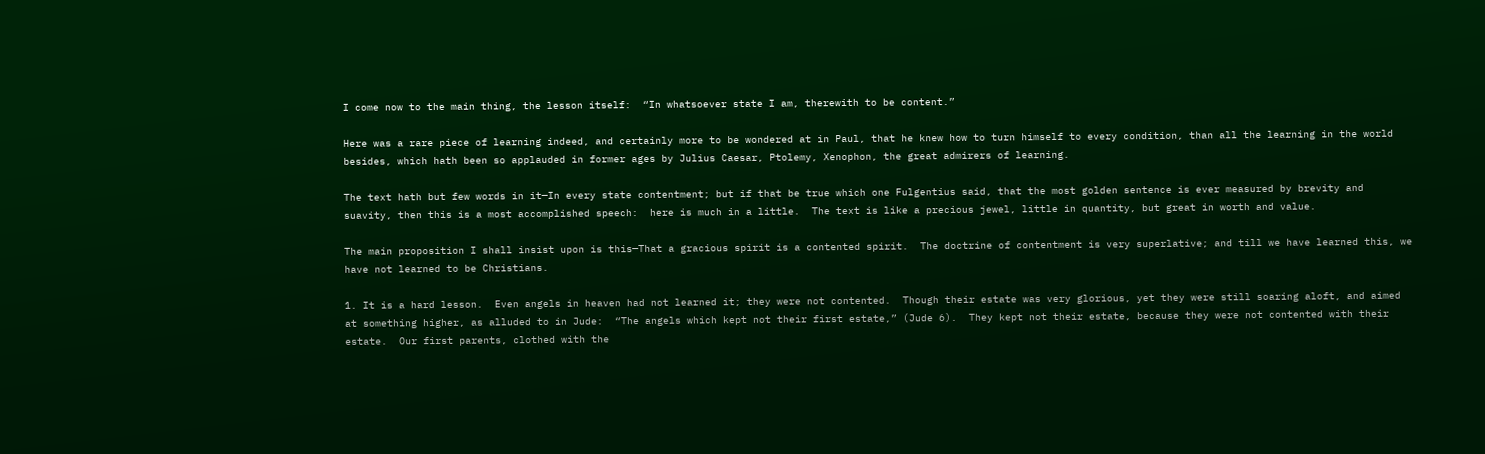I come now to the main thing, the lesson itself:  “In whatsoever state I am, therewith to be content.”

Here was a rare piece of learning indeed, and certainly more to be wondered at in Paul, that he knew how to turn himself to every condition, than all the learning in the world besides, which hath been so applauded in former ages by Julius Caesar, Ptolemy, Xenophon, the great admirers of learning.

The text hath but few words in it—In every state contentment; but if that be true which one Fulgentius said, that the most golden sentence is ever measured by brevity and suavity, then this is a most accomplished speech:  here is much in a little.  The text is like a precious jewel, little in quantity, but great in worth and value.

The main proposition I shall insist upon is this—That a gracious spirit is a contented spirit.  The doctrine of contentment is very superlative; and till we have learned this, we have not learned to be Christians.

1. It is a hard lesson.  Even angels in heaven had not learned it; they were not contented.  Though their estate was very glorious, yet they were still soaring aloft, and aimed at something higher, as alluded to in Jude:  “The angels which kept not their first estate,” (Jude 6).  They kept not their estate, because they were not contented with their estate.  Our first parents, clothed with the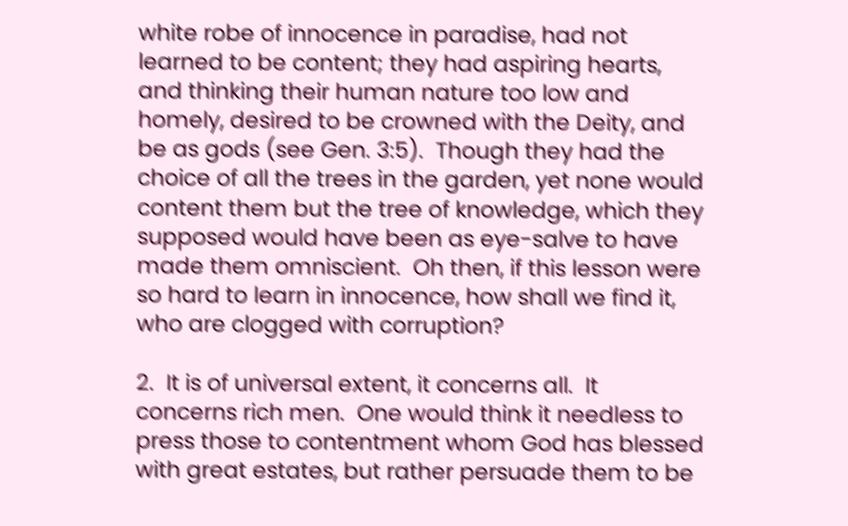white robe of innocence in paradise, had not learned to be content; they had aspiring hearts, and thinking their human nature too low and homely, desired to be crowned with the Deity, and be as gods (see Gen. 3:5).  Though they had the choice of all the trees in the garden, yet none would content them but the tree of knowledge, which they supposed would have been as eye-salve to have made them omniscient.  Oh then, if this lesson were so hard to learn in innocence, how shall we find it, who are clogged with corruption?

2.  It is of universal extent, it concerns all.  It concerns rich men.  One would think it needless to press those to contentment whom God has blessed with great estates, but rather persuade them to be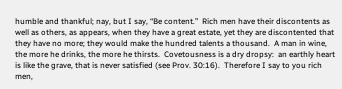humble and thankful; nay, but I say, “Be content.”  Rich men have their discontents as well as others, as appears, when they have a great estate, yet they are discontented that they have no more; they would make the hundred talents a thousand.  A man in wine, the more he drinks, the more he thirsts.  Covetousness is a dry dropsy:  an earthly heart is like the grave, that is never satisfied (see Prov. 30:16).  Therefore I say to you rich men,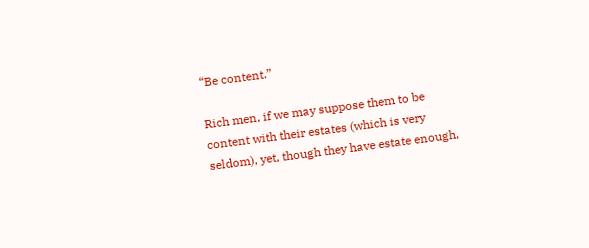“Be content.”

Rich men, if we may suppose them to be content with their estates (which is very seldom), yet, though they have estate enough,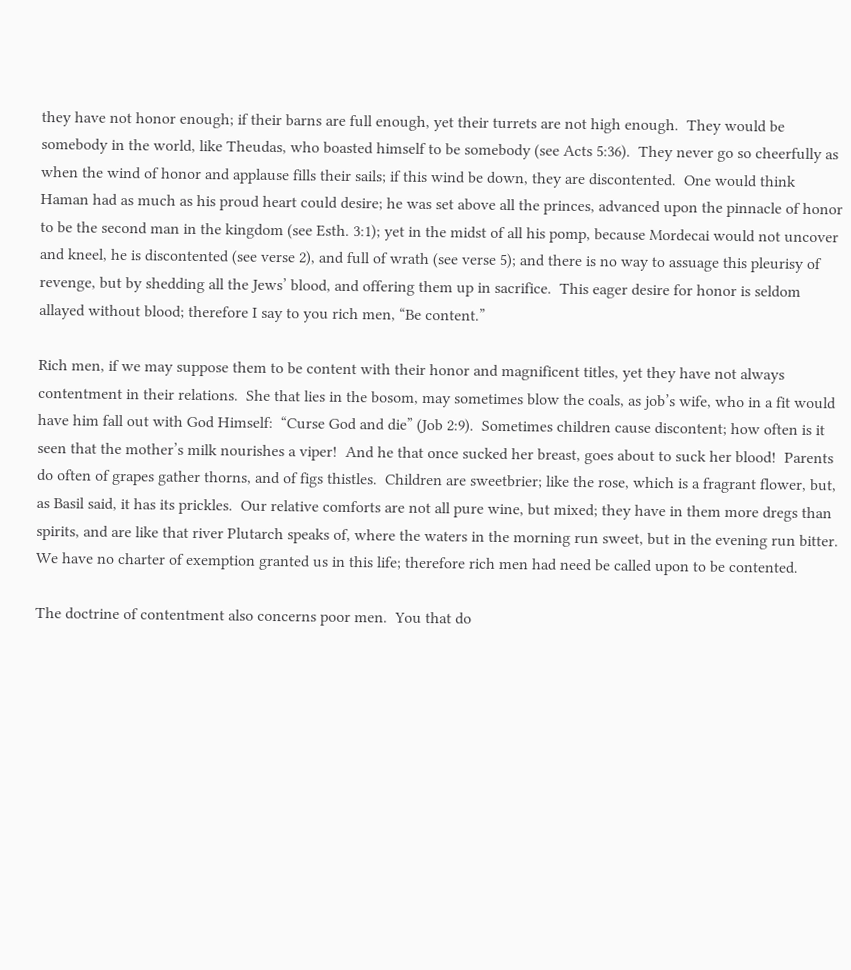they have not honor enough; if their barns are full enough, yet their turrets are not high enough.  They would be somebody in the world, like Theudas, who boasted himself to be somebody (see Acts 5:36).  They never go so cheerfully as when the wind of honor and applause fills their sails; if this wind be down, they are discontented.  One would think Haman had as much as his proud heart could desire; he was set above all the princes, advanced upon the pinnacle of honor to be the second man in the kingdom (see Esth. 3:1); yet in the midst of all his pomp, because Mordecai would not uncover and kneel, he is discontented (see verse 2), and full of wrath (see verse 5); and there is no way to assuage this pleurisy of revenge, but by shedding all the Jews’ blood, and offering them up in sacrifice.  This eager desire for honor is seldom allayed without blood; therefore I say to you rich men, “Be content.”

Rich men, if we may suppose them to be content with their honor and magnificent titles, yet they have not always contentment in their relations.  She that lies in the bosom, may sometimes blow the coals, as job’s wife, who in a fit would have him fall out with God Himself:  “Curse God and die” (Job 2:9).  Sometimes children cause discontent; how often is it seen that the mother’s milk nourishes a viper!  And he that once sucked her breast, goes about to suck her blood!  Parents do often of grapes gather thorns, and of figs thistles.  Children are sweetbrier; like the rose, which is a fragrant flower, but, as Basil said, it has its prickles.  Our relative comforts are not all pure wine, but mixed; they have in them more dregs than spirits, and are like that river Plutarch speaks of, where the waters in the morning run sweet, but in the evening run bitter.  We have no charter of exemption granted us in this life; therefore rich men had need be called upon to be contented.

The doctrine of contentment also concerns poor men.  You that do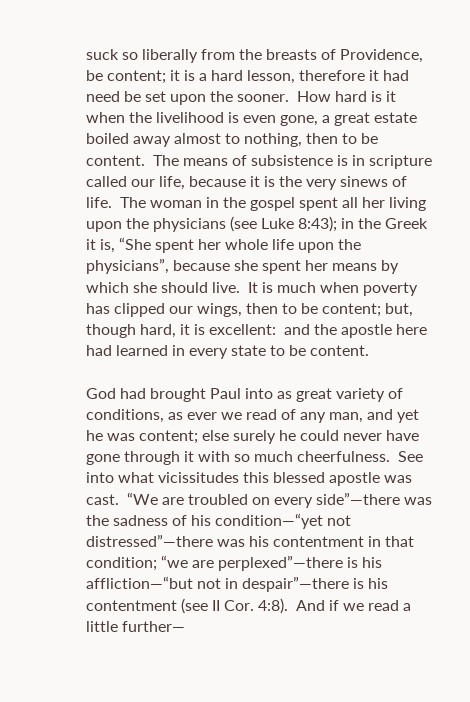suck so liberally from the breasts of Providence, be content; it is a hard lesson, therefore it had need be set upon the sooner.  How hard is it when the livelihood is even gone, a great estate boiled away almost to nothing, then to be content.  The means of subsistence is in scripture called our life, because it is the very sinews of life.  The woman in the gospel spent all her living upon the physicians (see Luke 8:43); in the Greek it is, “She spent her whole life upon the physicians”, because she spent her means by which she should live.  It is much when poverty has clipped our wings, then to be content; but, though hard, it is excellent:  and the apostle here had learned in every state to be content.

God had brought Paul into as great variety of conditions, as ever we read of any man, and yet he was content; else surely he could never have gone through it with so much cheerfulness.  See into what vicissitudes this blessed apostle was cast.  “We are troubled on every side”—there was the sadness of his condition—“yet not distressed”—there was his contentment in that condition; “we are perplexed”—there is his affliction—“but not in despair”—there is his contentment (see II Cor. 4:8).  And if we read a little further—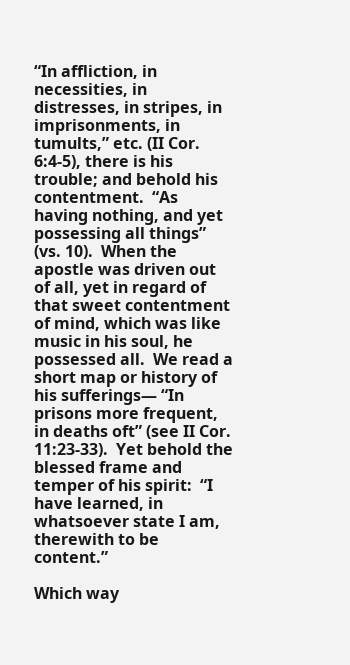“In affliction, in necessities, in distresses, in stripes, in imprisonments, in tumults,” etc. (II Cor. 6:4-5), there is his trouble; and behold his contentment.  “As having nothing, and yet possessing all things” (vs. 10).  When the apostle was driven out of all, yet in regard of that sweet contentment of mind, which was like music in his soul, he possessed all.  We read a short map or history of his sufferings— “In prisons more frequent, in deaths oft” (see II Cor. 11:23-33).  Yet behold the blessed frame and temper of his spirit:  “I have learned, in whatsoever state I am, therewith to be content.”

Which way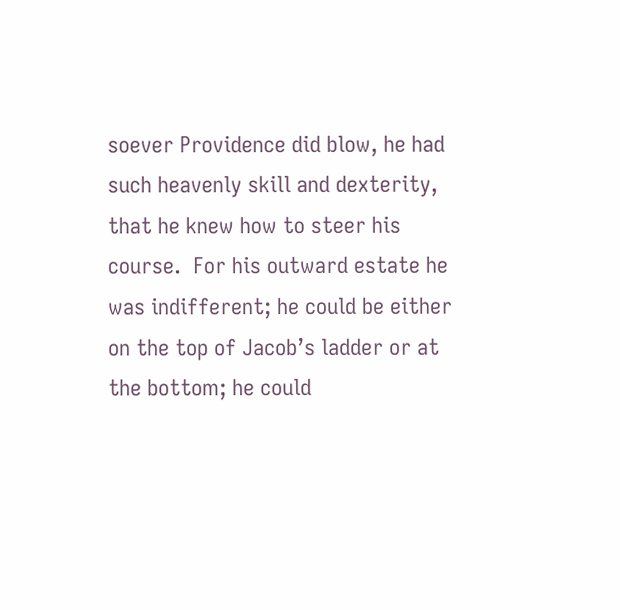soever Providence did blow, he had such heavenly skill and dexterity, that he knew how to steer his course.  For his outward estate he was indifferent; he could be either on the top of Jacob’s ladder or at the bottom; he could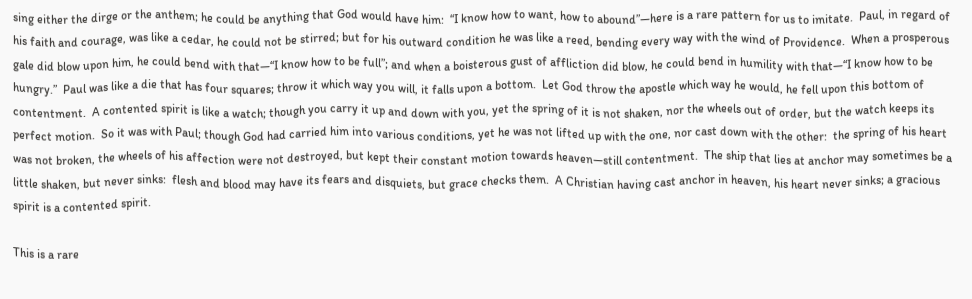sing either the dirge or the anthem; he could be anything that God would have him:  “I know how to want, how to abound”—here is a rare pattern for us to imitate.  Paul, in regard of his faith and courage, was like a cedar, he could not be stirred; but for his outward condition he was like a reed, bending every way with the wind of Providence.  When a prosperous gale did blow upon him, he could bend with that—“I know how to be full”; and when a boisterous gust of affliction did blow, he could bend in humility with that—“I know how to be hungry.”  Paul was like a die that has four squares; throw it which way you will, it falls upon a bottom.  Let God throw the apostle which way he would, he fell upon this bottom of contentment.  A contented spirit is like a watch; though you carry it up and down with you, yet the spring of it is not shaken, nor the wheels out of order, but the watch keeps its perfect motion.  So it was with Paul; though God had carried him into various conditions, yet he was not lifted up with the one, nor cast down with the other:  the spring of his heart was not broken, the wheels of his affection were not destroyed, but kept their constant motion towards heaven—still contentment.  The ship that lies at anchor may sometimes be a little shaken, but never sinks:  flesh and blood may have its fears and disquiets, but grace checks them.  A Christian having cast anchor in heaven, his heart never sinks; a gracious spirit is a contented spirit.

This is a rare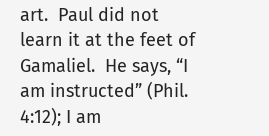art.  Paul did not learn it at the feet of Gamaliel.  He says, “I am instructed” (Phil. 4:12); I am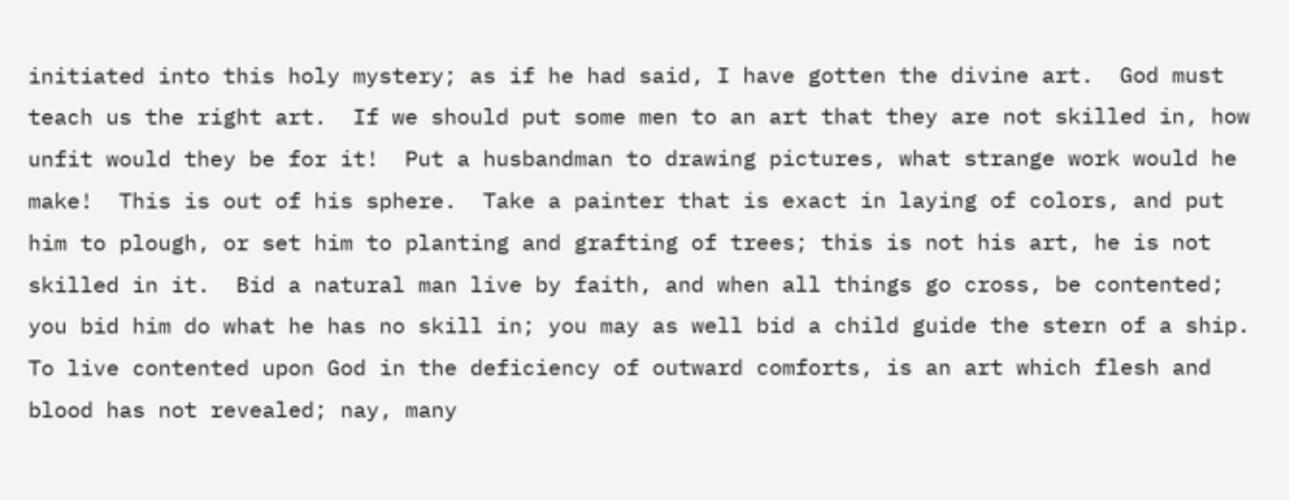initiated into this holy mystery; as if he had said, I have gotten the divine art.  God must teach us the right art.  If we should put some men to an art that they are not skilled in, how unfit would they be for it!  Put a husbandman to drawing pictures, what strange work would he make!  This is out of his sphere.  Take a painter that is exact in laying of colors, and put him to plough, or set him to planting and grafting of trees; this is not his art, he is not skilled in it.  Bid a natural man live by faith, and when all things go cross, be contented; you bid him do what he has no skill in; you may as well bid a child guide the stern of a ship.  To live contented upon God in the deficiency of outward comforts, is an art which flesh and blood has not revealed; nay, many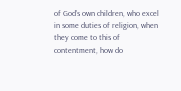of God’s own children, who excel in some duties of religion, when they come to this of contentment, how do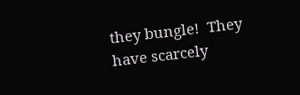they bungle!  They have scarcely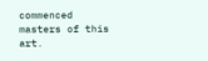commenced masters of this art.